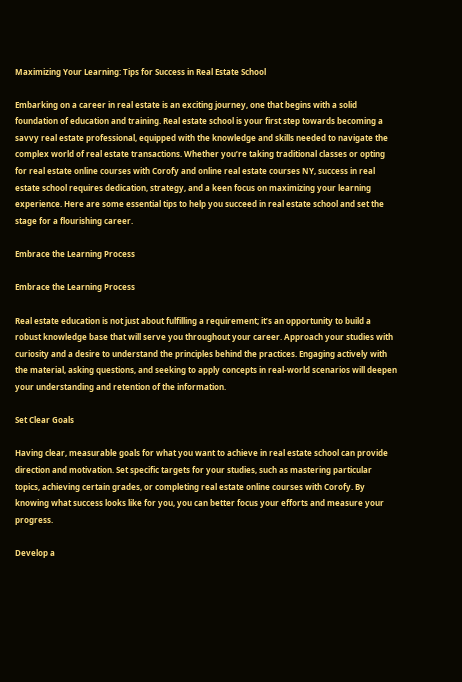Maximizing Your Learning: Tips for Success in Real Estate School

Embarking on a career in real estate is an exciting journey, one that begins with a solid foundation of education and training. Real estate school is your first step towards becoming a savvy real estate professional, equipped with the knowledge and skills needed to navigate the complex world of real estate transactions. Whether you’re taking traditional classes or opting for real estate online courses with Corofy and online real estate courses NY, success in real estate school requires dedication, strategy, and a keen focus on maximizing your learning experience. Here are some essential tips to help you succeed in real estate school and set the stage for a flourishing career.

Embrace the Learning Process

Embrace the Learning Process

Real estate education is not just about fulfilling a requirement; it’s an opportunity to build a robust knowledge base that will serve you throughout your career. Approach your studies with curiosity and a desire to understand the principles behind the practices. Engaging actively with the material, asking questions, and seeking to apply concepts in real-world scenarios will deepen your understanding and retention of the information.

Set Clear Goals

Having clear, measurable goals for what you want to achieve in real estate school can provide direction and motivation. Set specific targets for your studies, such as mastering particular topics, achieving certain grades, or completing real estate online courses with Corofy. By knowing what success looks like for you, you can better focus your efforts and measure your progress.

Develop a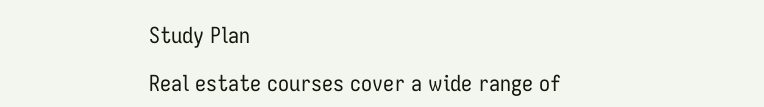Study Plan

Real estate courses cover a wide range of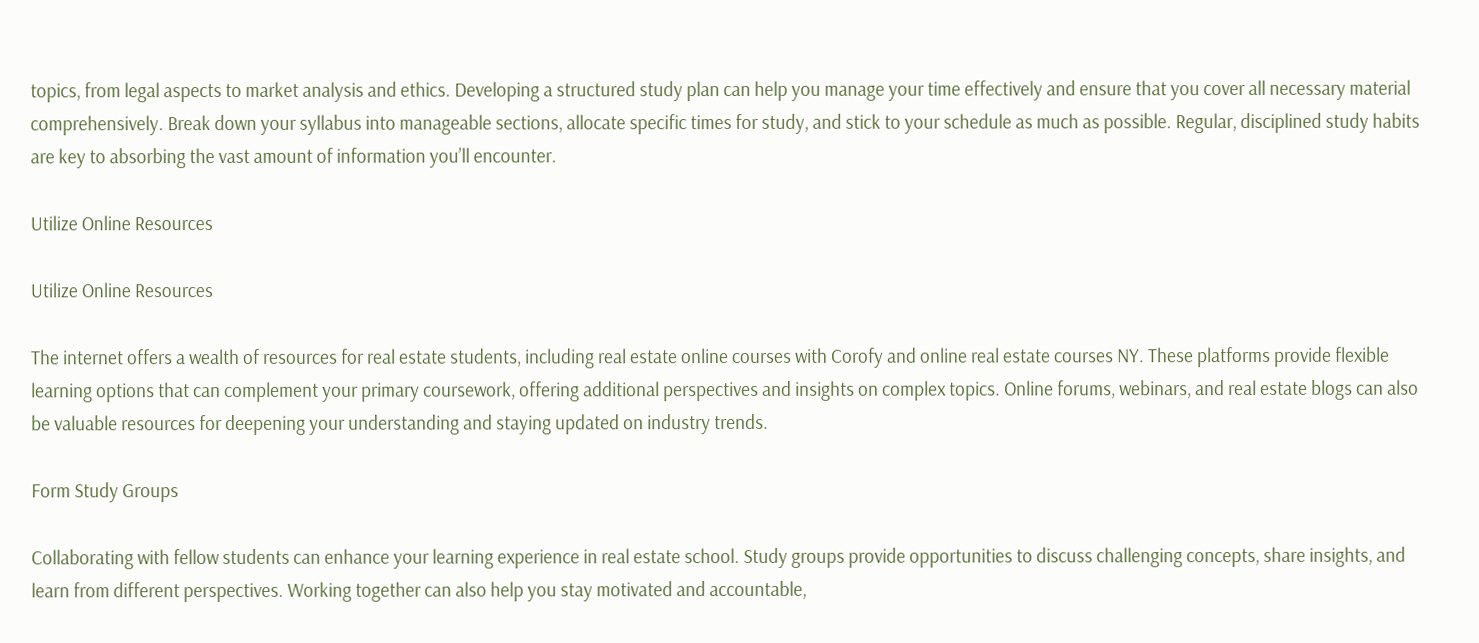topics, from legal aspects to market analysis and ethics. Developing a structured study plan can help you manage your time effectively and ensure that you cover all necessary material comprehensively. Break down your syllabus into manageable sections, allocate specific times for study, and stick to your schedule as much as possible. Regular, disciplined study habits are key to absorbing the vast amount of information you’ll encounter.

Utilize Online Resources

Utilize Online Resources

The internet offers a wealth of resources for real estate students, including real estate online courses with Corofy and online real estate courses NY. These platforms provide flexible learning options that can complement your primary coursework, offering additional perspectives and insights on complex topics. Online forums, webinars, and real estate blogs can also be valuable resources for deepening your understanding and staying updated on industry trends.

Form Study Groups

Collaborating with fellow students can enhance your learning experience in real estate school. Study groups provide opportunities to discuss challenging concepts, share insights, and learn from different perspectives. Working together can also help you stay motivated and accountable,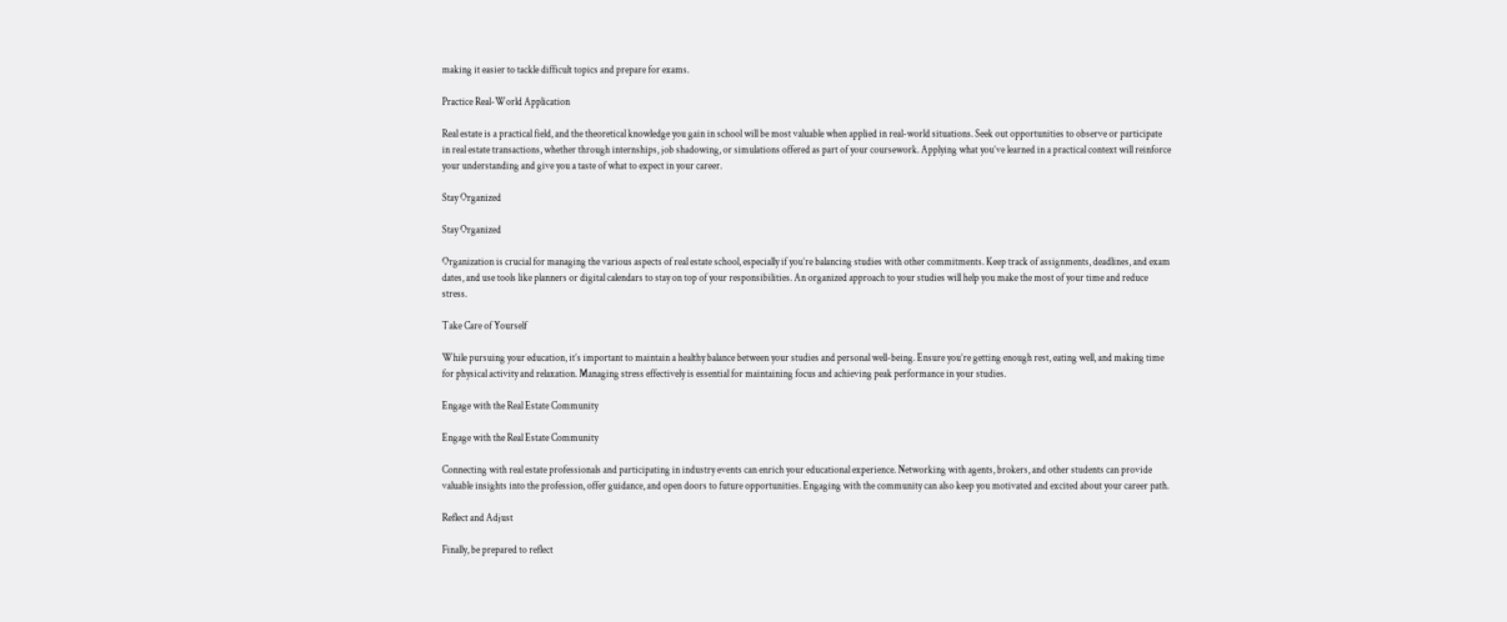making it easier to tackle difficult topics and prepare for exams.

Practice Real-World Application

Real estate is a practical field, and the theoretical knowledge you gain in school will be most valuable when applied in real-world situations. Seek out opportunities to observe or participate in real estate transactions, whether through internships, job shadowing, or simulations offered as part of your coursework. Applying what you’ve learned in a practical context will reinforce your understanding and give you a taste of what to expect in your career.

Stay Organized

Stay Organized

Organization is crucial for managing the various aspects of real estate school, especially if you’re balancing studies with other commitments. Keep track of assignments, deadlines, and exam dates, and use tools like planners or digital calendars to stay on top of your responsibilities. An organized approach to your studies will help you make the most of your time and reduce stress.

Take Care of Yourself

While pursuing your education, it’s important to maintain a healthy balance between your studies and personal well-being. Ensure you’re getting enough rest, eating well, and making time for physical activity and relaxation. Managing stress effectively is essential for maintaining focus and achieving peak performance in your studies.

Engage with the Real Estate Community

Engage with the Real Estate Community

Connecting with real estate professionals and participating in industry events can enrich your educational experience. Networking with agents, brokers, and other students can provide valuable insights into the profession, offer guidance, and open doors to future opportunities. Engaging with the community can also keep you motivated and excited about your career path.

Reflect and Adjust

Finally, be prepared to reflect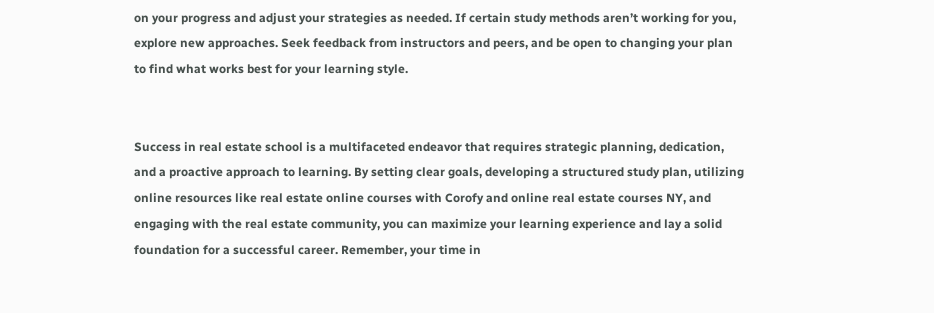on your progress and adjust your strategies as needed. If certain study methods aren’t working for you, explore new approaches. Seek feedback from instructors and peers, and be open to changing your plan to find what works best for your learning style.


Success in real estate school is a multifaceted endeavor that requires strategic planning, dedication, and a proactive approach to learning. By setting clear goals, developing a structured study plan, utilizing online resources like real estate online courses with Corofy and online real estate courses NY, and engaging with the real estate community, you can maximize your learning experience and lay a solid foundation for a successful career. Remember, your time in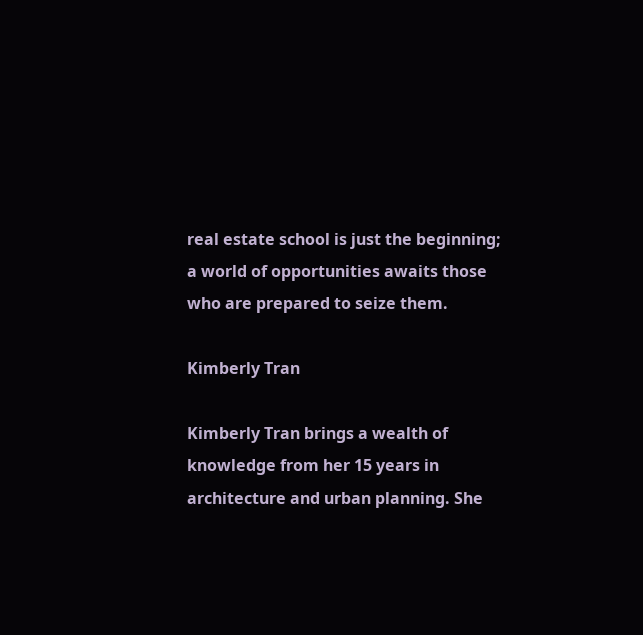real estate school is just the beginning; a world of opportunities awaits those who are prepared to seize them.

Kimberly Tran

Kimberly Tran brings a wealth of knowledge from her 15 years in architecture and urban planning. She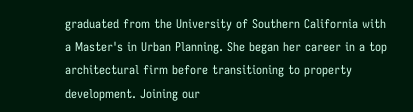graduated from the University of Southern California with a Master's in Urban Planning. She began her career in a top architectural firm before transitioning to property development. Joining our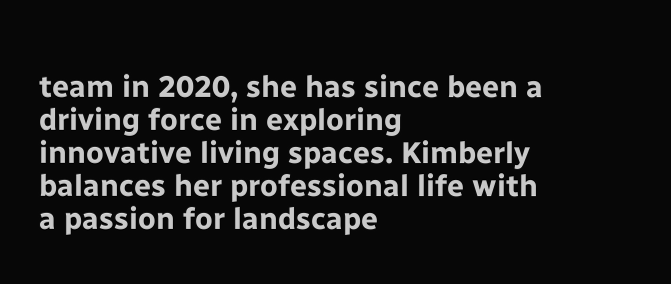team in 2020, she has since been a driving force in exploring innovative living spaces. Kimberly balances her professional life with a passion for landscape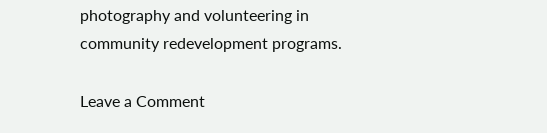photography and volunteering in community redevelopment programs.

Leave a Comment